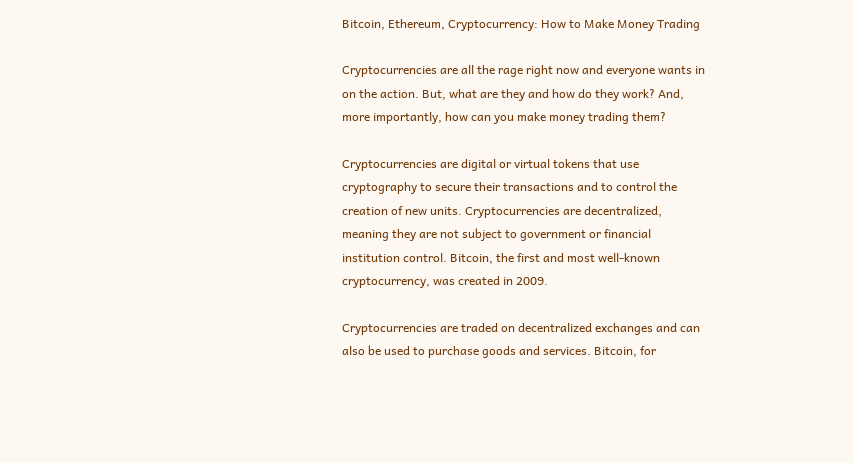Bitcoin, Ethereum, Cryptocurrency: How to Make Money Trading

Cryptocurrencies are all the rage right now and everyone wants in on the action. But, what are they and how do they work? And, more importantly, how can you make money trading them?

Cryptocurrencies are digital or virtual tokens that use cryptography to secure their transactions and to control the creation of new units. Cryptocurrencies are decentralized, meaning they are not subject to government or financial institution control. Bitcoin, the first and most well-known cryptocurrency, was created in 2009.

Cryptocurrencies are traded on decentralized exchanges and can also be used to purchase goods and services. Bitcoin, for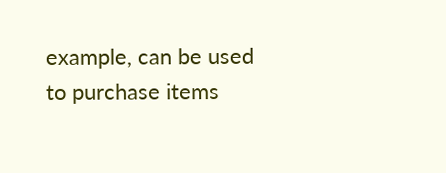example, can be used to purchase items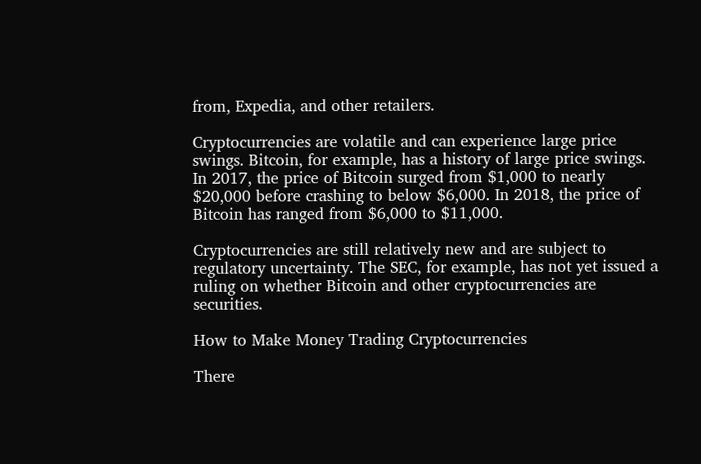from, Expedia, and other retailers.

Cryptocurrencies are volatile and can experience large price swings. Bitcoin, for example, has a history of large price swings. In 2017, the price of Bitcoin surged from $1,000 to nearly $20,000 before crashing to below $6,000. In 2018, the price of Bitcoin has ranged from $6,000 to $11,000.

Cryptocurrencies are still relatively new and are subject to regulatory uncertainty. The SEC, for example, has not yet issued a ruling on whether Bitcoin and other cryptocurrencies are securities.

How to Make Money Trading Cryptocurrencies

There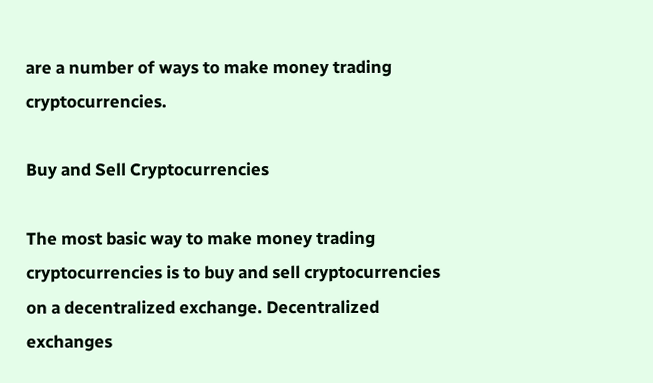are a number of ways to make money trading cryptocurrencies.

Buy and Sell Cryptocurrencies

The most basic way to make money trading cryptocurrencies is to buy and sell cryptocurrencies on a decentralized exchange. Decentralized exchanges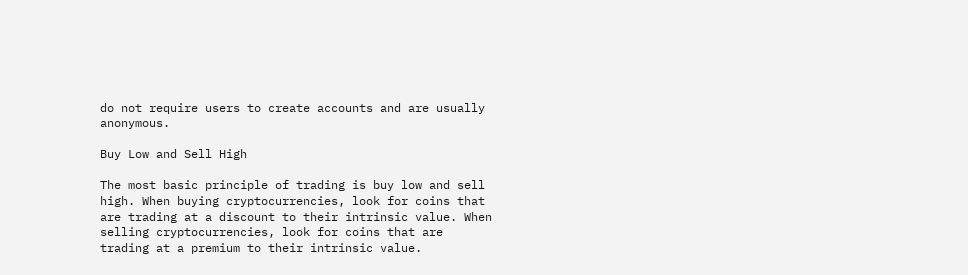do not require users to create accounts and are usually anonymous.

Buy Low and Sell High

The most basic principle of trading is buy low and sell high. When buying cryptocurrencies, look for coins that are trading at a discount to their intrinsic value. When selling cryptocurrencies, look for coins that are trading at a premium to their intrinsic value.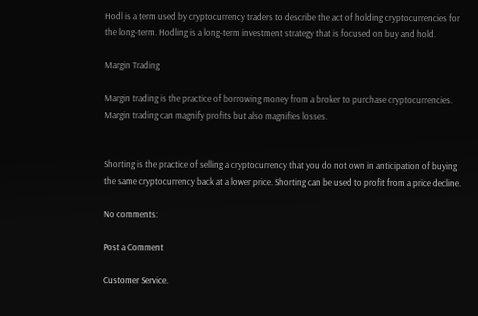Hodl is a term used by cryptocurrency traders to describe the act of holding cryptocurrencies for the long-term. Hodling is a long-term investment strategy that is focused on buy and hold.

Margin Trading

Margin trading is the practice of borrowing money from a broker to purchase cryptocurrencies. Margin trading can magnify profits but also magnifies losses.


Shorting is the practice of selling a cryptocurrency that you do not own in anticipation of buying the same cryptocurrency back at a lower price. Shorting can be used to profit from a price decline.

No comments:

Post a Comment

Customer Service.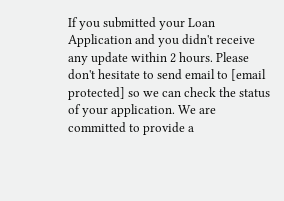If you submitted your Loan Application and you didn't receive any update within 2 hours. Please don't hesitate to send email to [email protected] so we can check the status of your application. We are committed to provide a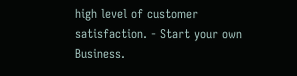high level of customer satisfaction. - Start your own Business.